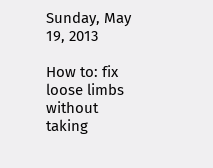Sunday, May 19, 2013

How to: fix loose limbs without taking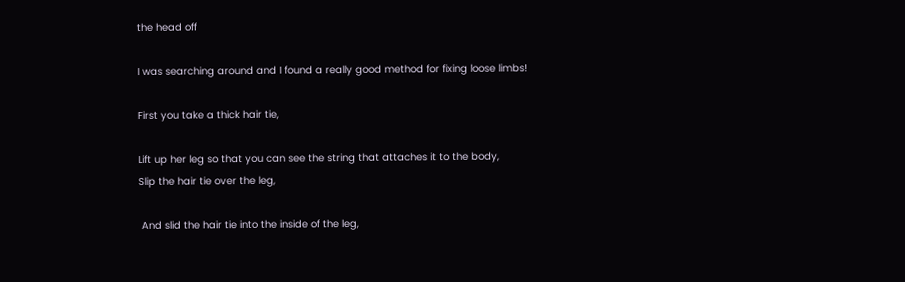the head off

I was searching around and I found a really good method for fixing loose limbs!

First you take a thick hair tie,

Lift up her leg so that you can see the string that attaches it to the body,
Slip the hair tie over the leg,

 And slid the hair tie into the inside of the leg,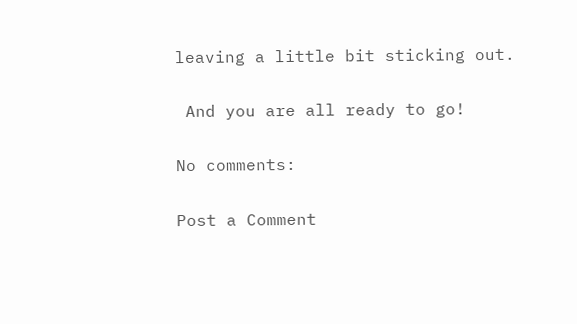leaving a little bit sticking out.

 And you are all ready to go!

No comments:

Post a Comment